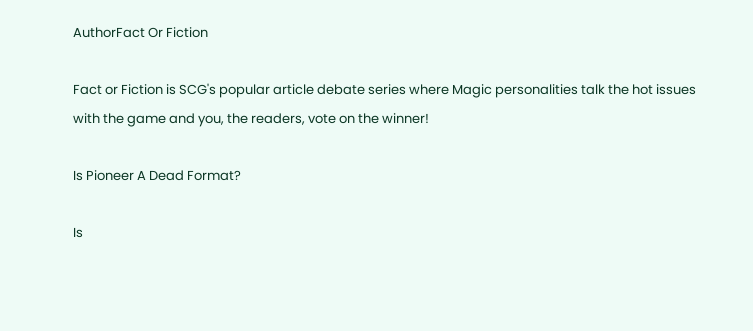AuthorFact Or Fiction

Fact or Fiction is SCG's popular article debate series where Magic personalities talk the hot issues with the game and you, the readers, vote on the winner!

Is Pioneer A Dead Format?

Is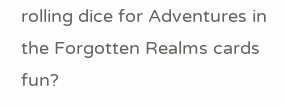rolling dice for Adventures in the Forgotten Realms cards fun?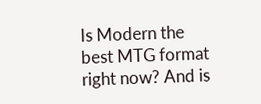Is Modern the best MTG format right now? And is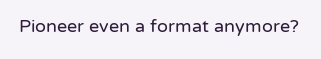Pioneer even a format anymore?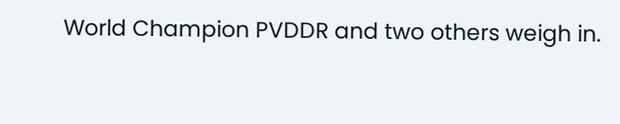World Champion PVDDR and two others weigh in.